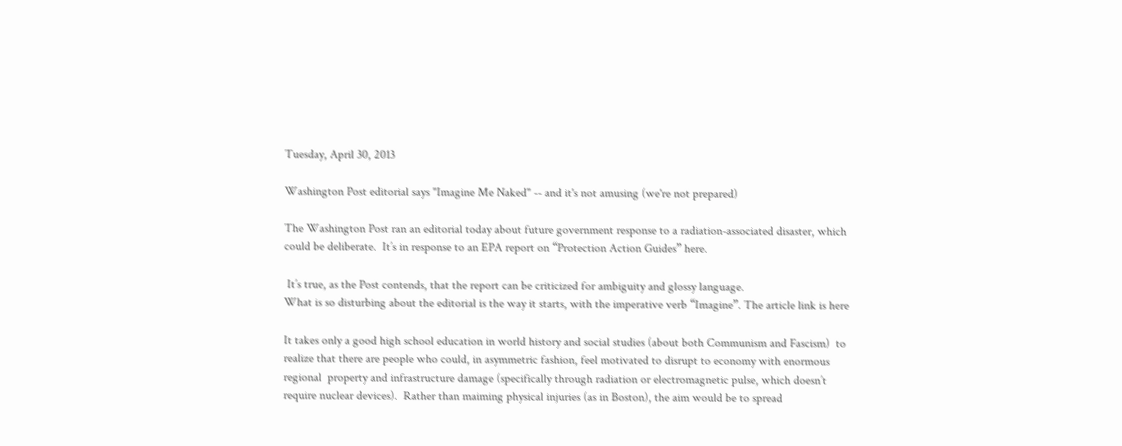Tuesday, April 30, 2013

Washington Post editorial says "Imagine Me Naked" -- and it's not amusing (we're not prepared)

The Washington Post ran an editorial today about future government response to a radiation-associated disaster, which could be deliberate.  It’s in response to an EPA report on “Protection Action Guides” here.

 It’s true, as the Post contends, that the report can be criticized for ambiguity and glossy language.
What is so disturbing about the editorial is the way it starts, with the imperative verb “Imagine”. The article link is here

It takes only a good high school education in world history and social studies (about both Communism and Fascism)  to realize that there are people who could, in asymmetric fashion, feel motivated to disrupt to economy with enormous regional  property and infrastructure damage (specifically through radiation or electromagnetic pulse, which doesn’t require nuclear devices).  Rather than maiming physical injuries (as in Boston), the aim would be to spread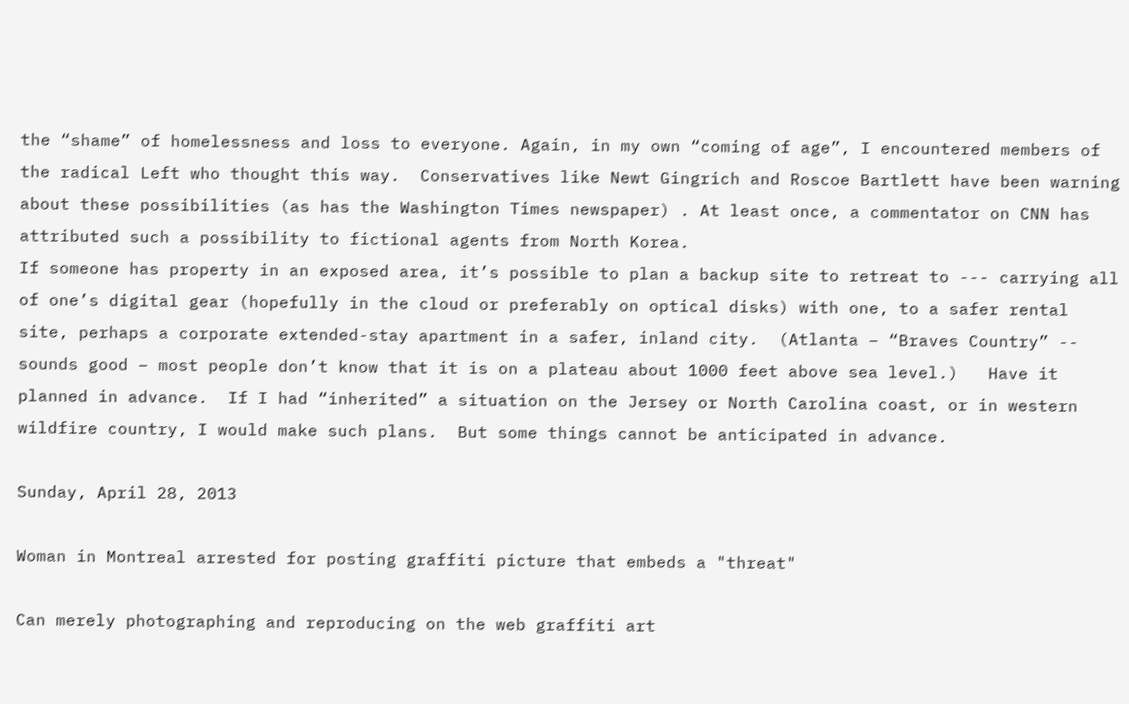the “shame” of homelessness and loss to everyone. Again, in my own “coming of age”, I encountered members of the radical Left who thought this way.  Conservatives like Newt Gingrich and Roscoe Bartlett have been warning about these possibilities (as has the Washington Times newspaper) . At least once, a commentator on CNN has attributed such a possibility to fictional agents from North Korea.
If someone has property in an exposed area, it’s possible to plan a backup site to retreat to --- carrying all of one’s digital gear (hopefully in the cloud or preferably on optical disks) with one, to a safer rental site, perhaps a corporate extended-stay apartment in a safer, inland city.  (Atlanta – “Braves Country” -- sounds good – most people don’t know that it is on a plateau about 1000 feet above sea level.)   Have it planned in advance.  If I had “inherited” a situation on the Jersey or North Carolina coast, or in western wildfire country, I would make such plans.  But some things cannot be anticipated in advance.

Sunday, April 28, 2013

Woman in Montreal arrested for posting graffiti picture that embeds a "threat"

Can merely photographing and reproducing on the web graffiti art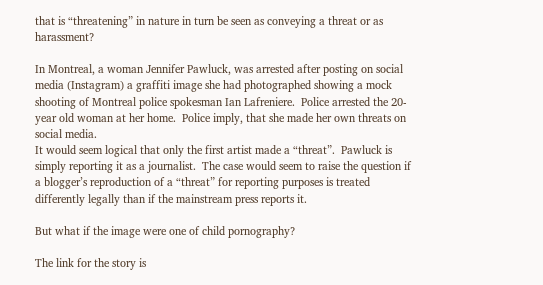that is “threatening” in nature in turn be seen as conveying a threat or as harassment?

In Montreal, a woman Jennifer Pawluck, was arrested after posting on social media (Instagram) a graffiti image she had photographed showing a mock shooting of Montreal police spokesman Ian Lafreniere.  Police arrested the 20-year old woman at her home.  Police imply, that she made her own threats on social media.
It would seem logical that only the first artist made a “threat”.  Pawluck is simply reporting it as a journalist.  The case would seem to raise the question if a blogger’s reproduction of a “threat” for reporting purposes is treated differently legally than if the mainstream press reports it.

But what if the image were one of child pornography?

The link for the story is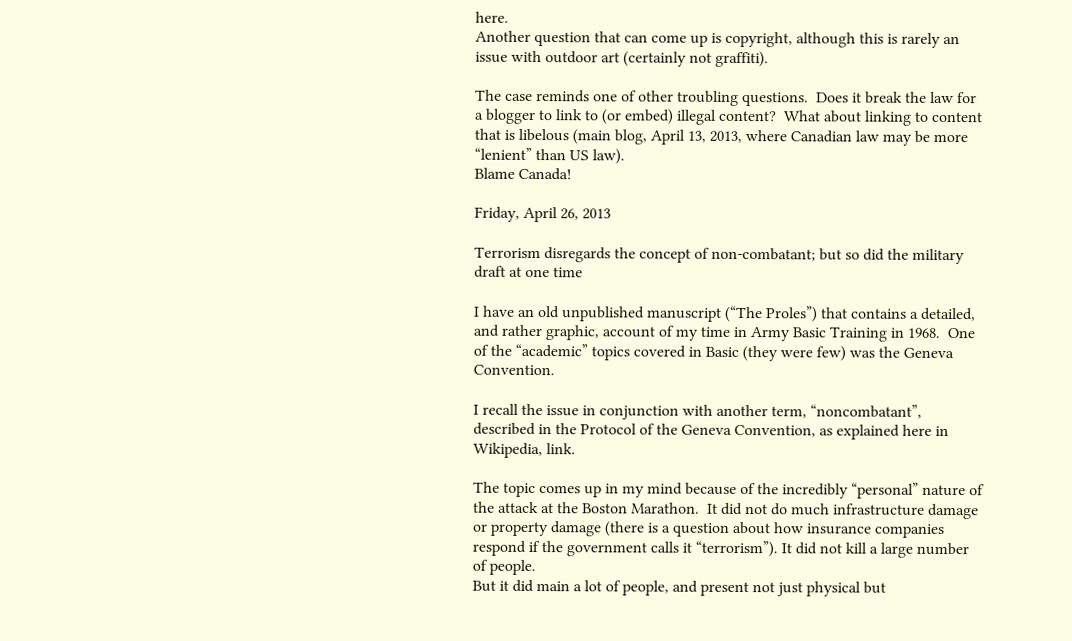here.
Another question that can come up is copyright, although this is rarely an issue with outdoor art (certainly not graffiti).

The case reminds one of other troubling questions.  Does it break the law for a blogger to link to (or embed) illegal content?  What about linking to content that is libelous (main blog, April 13, 2013, where Canadian law may be more “lenient” than US law).
Blame Canada!

Friday, April 26, 2013

Terrorism disregards the concept of non-combatant; but so did the military draft at one time

I have an old unpublished manuscript (“The Proles”) that contains a detailed, and rather graphic, account of my time in Army Basic Training in 1968.  One of the “academic” topics covered in Basic (they were few) was the Geneva Convention.

I recall the issue in conjunction with another term, “noncombatant”, described in the Protocol of the Geneva Convention, as explained here in Wikipedia, link.

The topic comes up in my mind because of the incredibly “personal” nature of the attack at the Boston Marathon.  It did not do much infrastructure damage or property damage (there is a question about how insurance companies respond if the government calls it “terrorism”). It did not kill a large number of people.
But it did main a lot of people, and present not just physical but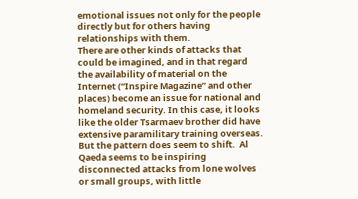emotional issues not only for the people directly but for others having relationships with them.
There are other kinds of attacks that could be imagined, and in that regard the availability of material on the Internet (“Inspire Magazine” and other places) become an issue for national and homeland security. In this case, it looks like the older Tsarmaev brother did have extensive paramilitary training overseas.  But the pattern does seem to shift.  Al Qaeda seems to be inspiring disconnected attacks from lone wolves or small groups, with little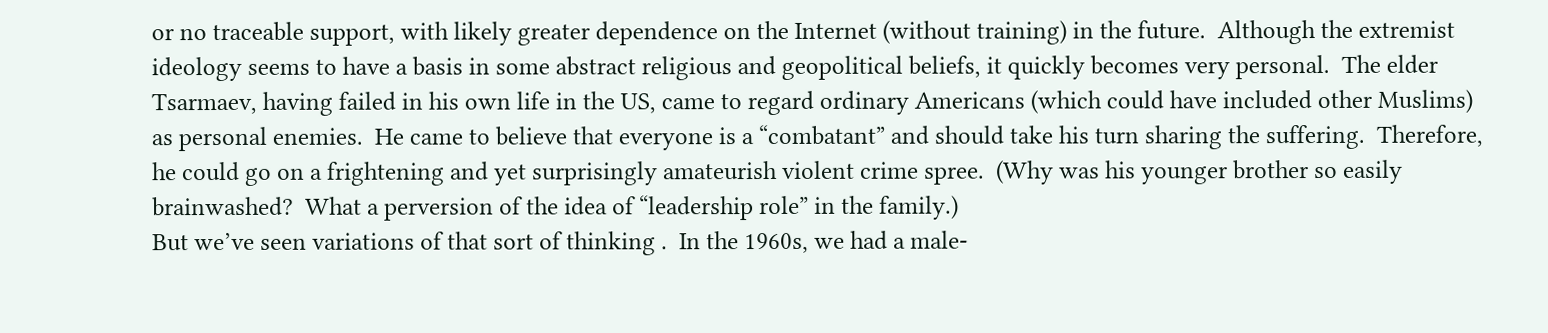or no traceable support, with likely greater dependence on the Internet (without training) in the future.  Although the extremist ideology seems to have a basis in some abstract religious and geopolitical beliefs, it quickly becomes very personal.  The elder Tsarmaev, having failed in his own life in the US, came to regard ordinary Americans (which could have included other Muslims) as personal enemies.  He came to believe that everyone is a “combatant” and should take his turn sharing the suffering.  Therefore, he could go on a frightening and yet surprisingly amateurish violent crime spree.  (Why was his younger brother so easily brainwashed?  What a perversion of the idea of “leadership role” in the family.)
But we’ve seen variations of that sort of thinking .  In the 1960s, we had a male-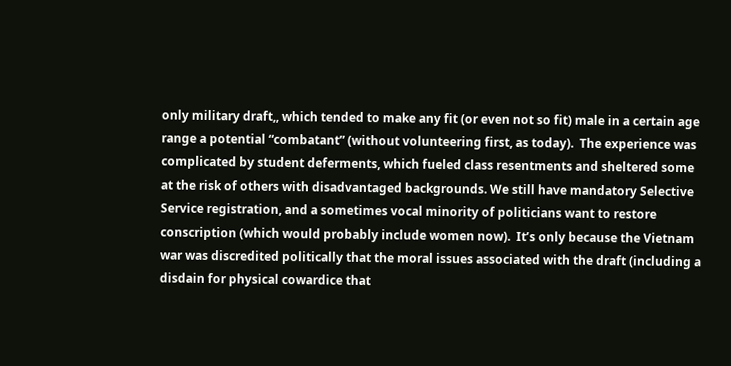only military draft,, which tended to make any fit (or even not so fit) male in a certain age range a potential “combatant” (without volunteering first, as today).  The experience was complicated by student deferments, which fueled class resentments and sheltered some at the risk of others with disadvantaged backgrounds. We still have mandatory Selective Service registration, and a sometimes vocal minority of politicians want to restore conscription (which would probably include women now).  It’s only because the Vietnam war was discredited politically that the moral issues associated with the draft (including a disdain for physical cowardice that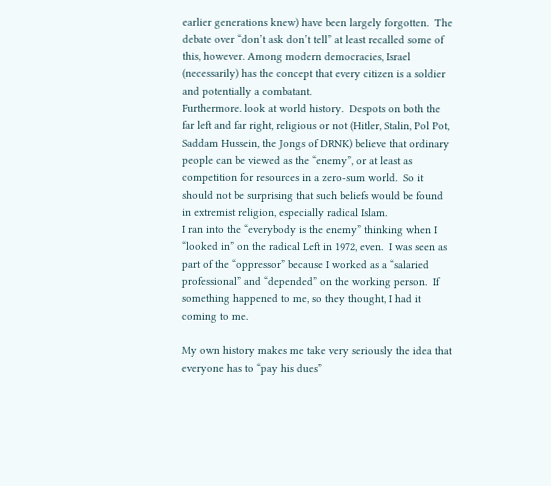earlier generations knew) have been largely forgotten.  The debate over “don’t ask don’t tell” at least recalled some of this, however. Among modern democracies, Israel (necessarily) has the concept that every citizen is a soldier and potentially a combatant.
Furthermore. look at world history.  Despots on both the far left and far right, religious or not (Hitler, Stalin, Pol Pot, Saddam Hussein, the Jongs of DRNK) believe that ordinary people can be viewed as the “enemy”, or at least as competition for resources in a zero-sum world.  So it should not be surprising that such beliefs would be found in extremist religion, especially radical Islam.
I ran into the “everybody is the enemy” thinking when I “looked in” on the radical Left in 1972, even.  I was seen as part of the “oppressor” because I worked as a “salaried professional” and “depended” on the working person.  If something happened to me, so they thought, I had it coming to me.

My own history makes me take very seriously the idea that everyone has to “pay his dues”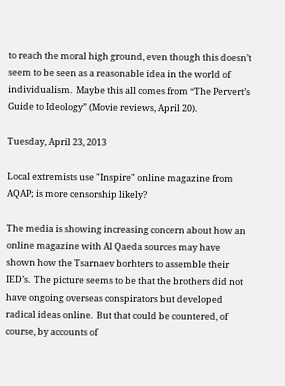to reach the moral high ground, even though this doesn’t seem to be seen as a reasonable idea in the world of individualism.  Maybe this all comes from “The Pervert’s Guide to Ideology” (Movie reviews, April 20).

Tuesday, April 23, 2013

Local extremists use "Inspire" online magazine from AQAP; is more censorship likely?

The media is showing increasing concern about how an online magazine with Al Qaeda sources may have shown how the Tsarnaev borhters to assemble their IED’s.  The picture seems to be that the brothers did not have ongoing overseas conspirators but developed radical ideas online.  But that could be countered, of course, by accounts of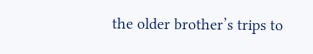the older brother’s trips to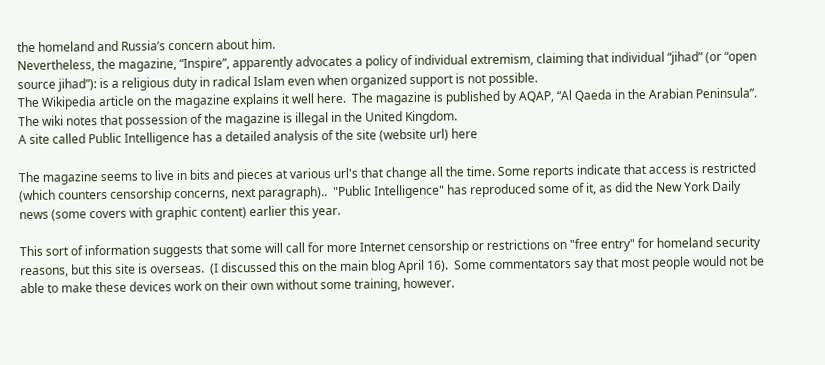the homeland and Russia’s concern about him.
Nevertheless, the magazine, “Inspire”, apparently advocates a policy of individual extremism, claiming that individual “jihad” (or “open source jihad”): is a religious duty in radical Islam even when organized support is not possible.
The Wikipedia article on the magazine explains it well here.  The magazine is published by AQAP, “Al Qaeda in the Arabian Peninsula”.  The wiki notes that possession of the magazine is illegal in the United Kingdom.
A site called Public Intelligence has a detailed analysis of the site (website url) here

The magazine seems to live in bits and pieces at various url's that change all the time. Some reports indicate that access is restricted (which counters censorship concerns, next paragraph)..  "Public Intelligence" has reproduced some of it, as did the New York Daily news (some covers with graphic content) earlier this year.

This sort of information suggests that some will call for more Internet censorship or restrictions on "free entry" for homeland security reasons, but this site is overseas.  (I discussed this on the main blog April 16).  Some commentators say that most people would not be able to make these devices work on their own without some training, however.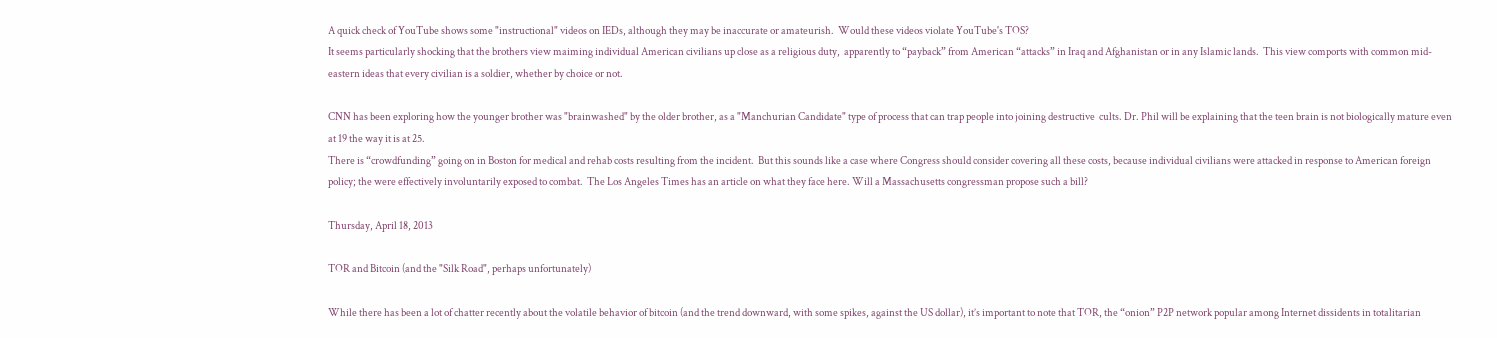A quick check of YouTube shows some "instructional" videos on IEDs, although they may be inaccurate or amateurish.  Would these videos violate YouTube's TOS?
It seems particularly shocking that the brothers view maiming individual American civilians up close as a religious duty,  apparently to “payback” from American “attacks” in Iraq and Afghanistan or in any Islamic lands.  This view comports with common mid-eastern ideas that every civilian is a soldier, whether by choice or not.

CNN has been exploring how the younger brother was "brainwashed" by the older brother, as a "Manchurian Candidate" type of process that can trap people into joining destructive  cults. Dr. Phil will be explaining that the teen brain is not biologically mature even at 19 the way it is at 25.
There is “crowdfunding” going on in Boston for medical and rehab costs resulting from the incident.  But this sounds like a case where Congress should consider covering all these costs, because individual civilians were attacked in response to American foreign policy; the were effectively involuntarily exposed to combat.  The Los Angeles Times has an article on what they face here. Will a Massachusetts congressman propose such a bill?

Thursday, April 18, 2013

TOR and Bitcoin (and the "Silk Road", perhaps unfortunately)

While there has been a lot of chatter recently about the volatile behavior of bitcoin (and the trend downward, with some spikes, against the US dollar), it’s important to note that TOR, the “onion” P2P network popular among Internet dissidents in totalitarian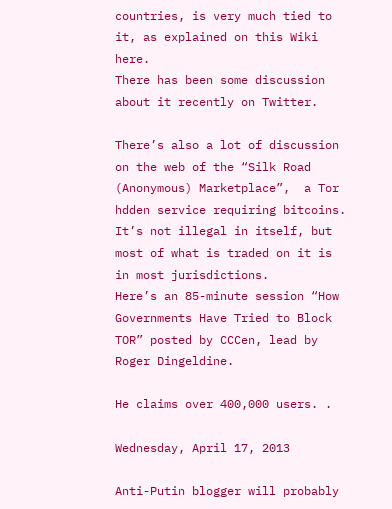countries, is very much tied to it, as explained on this Wiki here.
There has been some discussion about it recently on Twitter.

There’s also a lot of discussion on the web of the “Silk Road (Anonymous) Marketplace”,  a Tor hdden service requiring bitcoins.  It’s not illegal in itself, but most of what is traded on it is in most jurisdictions.
Here’s an 85-minute session “How Governments Have Tried to Block TOR” posted by CCCen, lead by Roger Dingeldine.

He claims over 400,000 users. .

Wednesday, April 17, 2013

Anti-Putin blogger will probably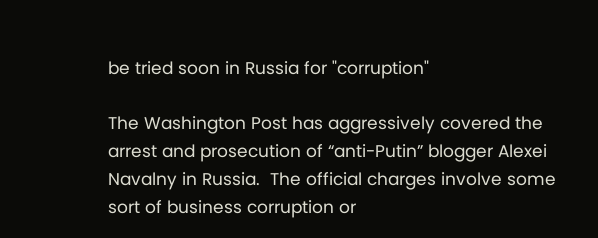be tried soon in Russia for "corruption"

The Washington Post has aggressively covered the arrest and prosecution of “anti-Putin” blogger Alexei Navalny in Russia.  The official charges involve some sort of business corruption or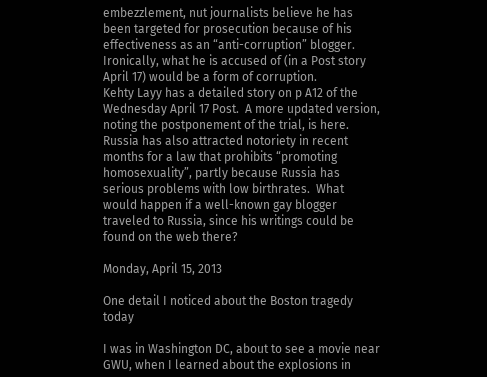embezzlement, nut journalists believe he has been targeted for prosecution because of his effectiveness as an “anti-corruption” blogger.  Ironically, what he is accused of (in a Post story April 17) would be a form of corruption.
Kehty Layy has a detailed story on p A12 of the Wednesday April 17 Post.  A more updated version, noting the postponement of the trial, is here.
Russia has also attracted notoriety in recent months for a law that prohibits “promoting homosexuality”, partly because Russia has serious problems with low birthrates.  What would happen if a well-known gay blogger traveled to Russia, since his writings could be found on the web there?

Monday, April 15, 2013

One detail I noticed about the Boston tragedy today

I was in Washington DC, about to see a movie near GWU, when I learned about the explosions in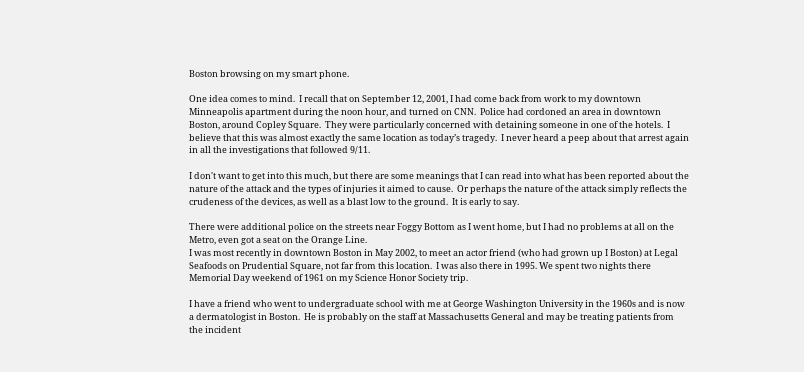Boston browsing on my smart phone.

One idea comes to mind.  I recall that on September 12, 2001, I had come back from work to my downtown Minneapolis apartment during the noon hour, and turned on CNN.  Police had cordoned an area in downtown Boston, around Copley Square.  They were particularly concerned with detaining someone in one of the hotels.  I believe that this was almost exactly the same location as today’s tragedy.  I never heard a peep about that arrest again in all the investigations that followed 9/11.

I don't want to get into this much, but there are some meanings that I can read into what has been reported about the nature of the attack and the types of injuries it aimed to cause.  Or perhaps the nature of the attack simply reflects the crudeness of the devices, as well as a blast low to the ground.  It is early to say.

There were additional police on the streets near Foggy Bottom as I went home, but I had no problems at all on the Metro, even got a seat on the Orange Line.
I was most recently in downtown Boston in May 2002, to meet an actor friend (who had grown up I Boston) at Legal Seafoods on Prudential Square, not far from this location.  I was also there in 1995. We spent two nights there Memorial Day weekend of 1961 on my Science Honor Society trip.

I have a friend who went to undergraduate school with me at George Washington University in the 1960s and is now a dermatologist in Boston.  He is probably on the staff at Massachusetts General and may be treating patients from the incident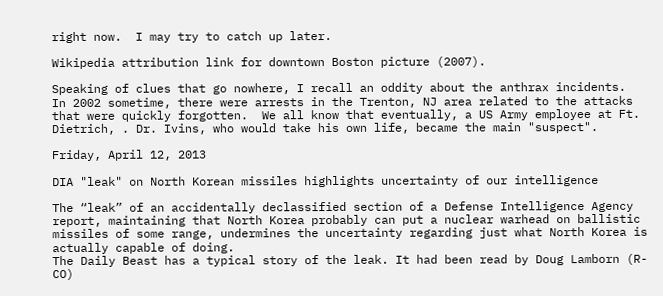right now.  I may try to catch up later.

Wikipedia attribution link for downtown Boston picture (2007).

Speaking of clues that go nowhere, I recall an oddity about the anthrax incidents.  In 2002 sometime, there were arrests in the Trenton, NJ area related to the attacks that were quickly forgotten.  We all know that eventually, a US Army employee at Ft. Dietrich, . Dr. Ivins, who would take his own life, became the main "suspect".

Friday, April 12, 2013

DIA "leak" on North Korean missiles highlights uncertainty of our intelligence

The “leak” of an accidentally declassified section of a Defense Intelligence Agency report, maintaining that North Korea probably can put a nuclear warhead on ballistic missiles of some range, undermines the uncertainty regarding just what North Korea is actually capable of doing.
The Daily Beast has a typical story of the leak. It had been read by Doug Lamborn (R-CO)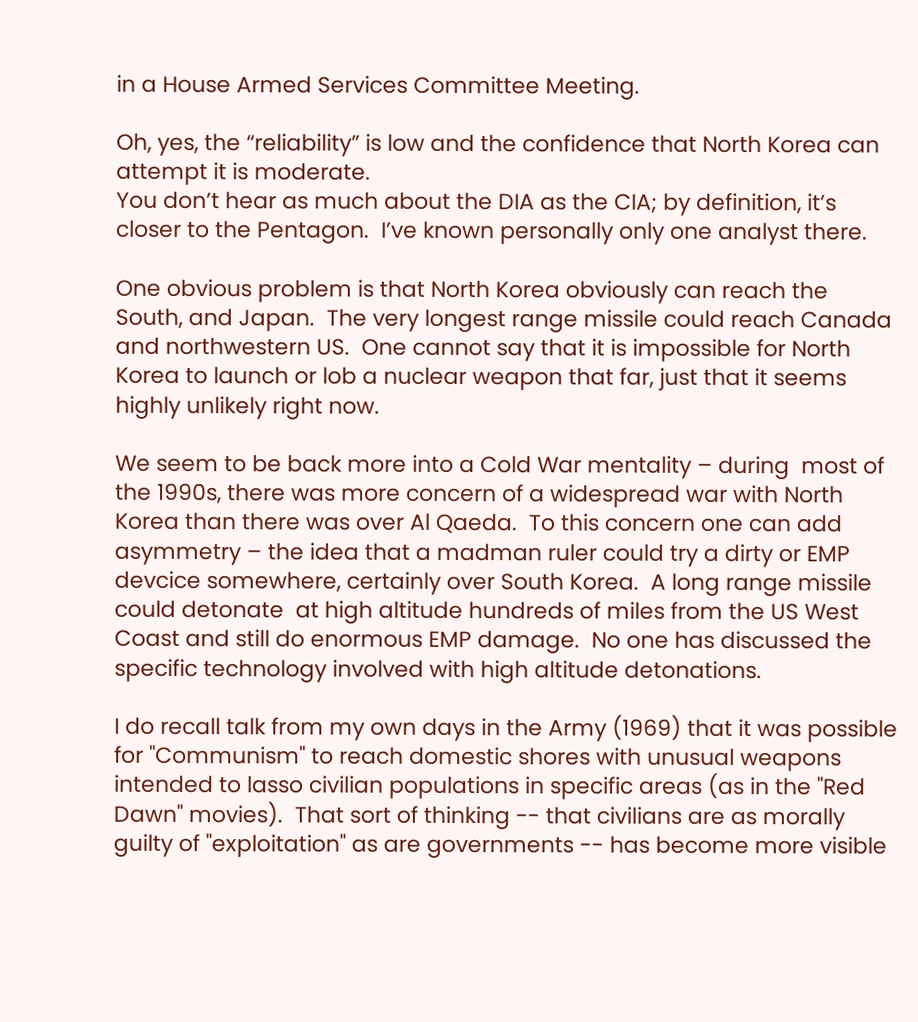in a House Armed Services Committee Meeting.

Oh, yes, the “reliability” is low and the confidence that North Korea can attempt it is moderate.
You don’t hear as much about the DIA as the CIA; by definition, it’s closer to the Pentagon.  I’ve known personally only one analyst there.

One obvious problem is that North Korea obviously can reach the South, and Japan.  The very longest range missile could reach Canada and northwestern US.  One cannot say that it is impossible for North Korea to launch or lob a nuclear weapon that far, just that it seems highly unlikely right now.

We seem to be back more into a Cold War mentality – during  most of the 1990s, there was more concern of a widespread war with North Korea than there was over Al Qaeda.  To this concern one can add asymmetry – the idea that a madman ruler could try a dirty or EMP devcice somewhere, certainly over South Korea.  A long range missile could detonate  at high altitude hundreds of miles from the US West Coast and still do enormous EMP damage.  No one has discussed the specific technology involved with high altitude detonations.

I do recall talk from my own days in the Army (1969) that it was possible for "Communism" to reach domestic shores with unusual weapons intended to lasso civilian populations in specific areas (as in the "Red Dawn" movies).  That sort of thinking -- that civilians are as morally guilty of "exploitation" as are governments -- has become more visible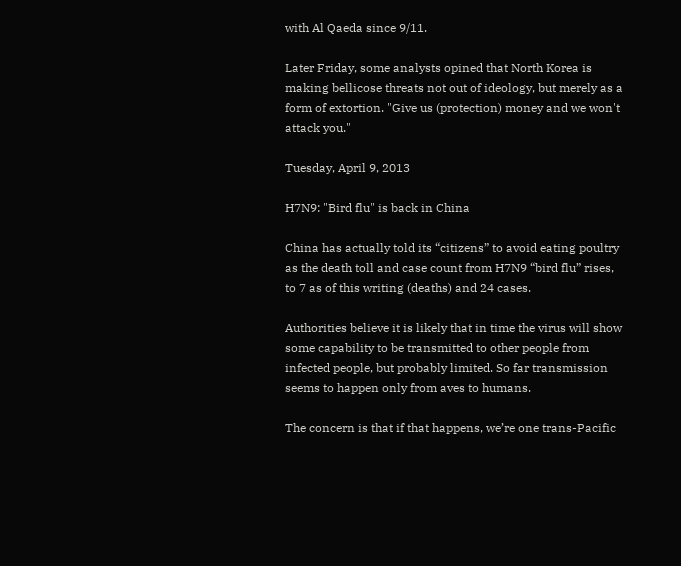with Al Qaeda since 9/11.

Later Friday, some analysts opined that North Korea is making bellicose threats not out of ideology, but merely as a form of extortion. "Give us (protection) money and we won't attack you."

Tuesday, April 9, 2013

H7N9: "Bird flu" is back in China

China has actually told its “citizens” to avoid eating poultry as the death toll and case count from H7N9 “bird flu” rises, to 7 as of this writing (deaths) and 24 cases.

Authorities believe it is likely that in time the virus will show some capability to be transmitted to other people from infected people, but probably limited. So far transmission seems to happen only from aves to humans.

The concern is that if that happens, we’re one trans-Pacific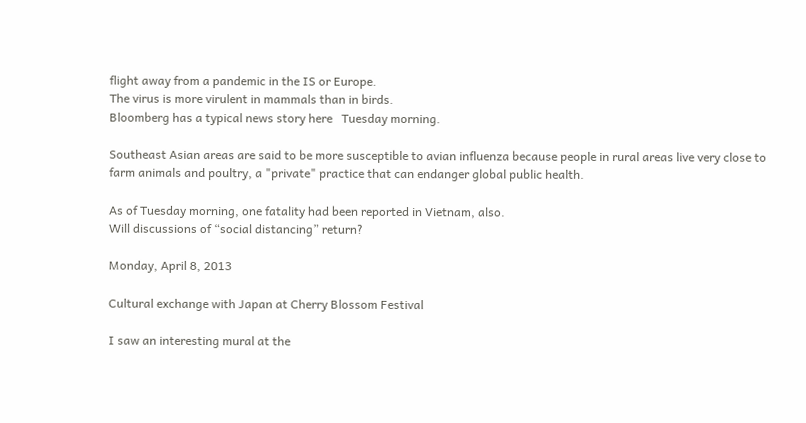flight away from a pandemic in the IS or Europe.
The virus is more virulent in mammals than in birds.
Bloomberg has a typical news story here   Tuesday morning.

Southeast Asian areas are said to be more susceptible to avian influenza because people in rural areas live very close to farm animals and poultry, a "private" practice that can endanger global public health.

As of Tuesday morning, one fatality had been reported in Vietnam, also.
Will discussions of “social distancing” return?

Monday, April 8, 2013

Cultural exchange with Japan at Cherry Blossom Festival

I saw an interesting mural at the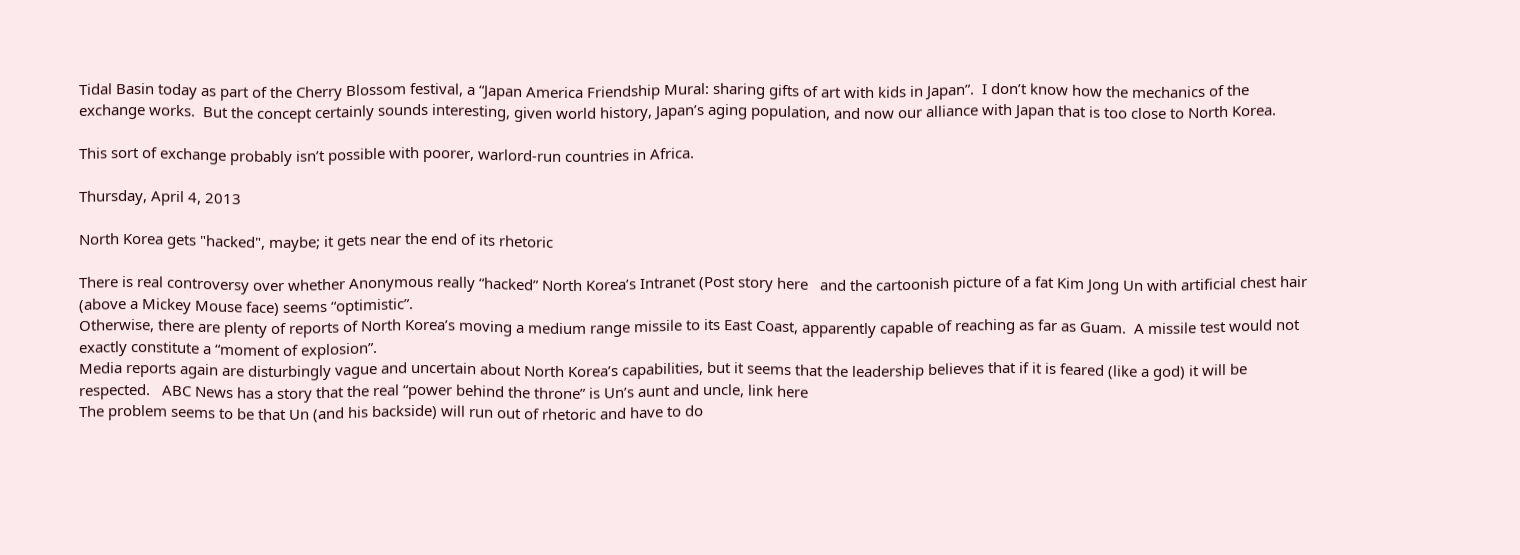Tidal Basin today as part of the Cherry Blossom festival, a “Japan America Friendship Mural: sharing gifts of art with kids in Japan”.  I don’t know how the mechanics of the exchange works.  But the concept certainly sounds interesting, given world history, Japan’s aging population, and now our alliance with Japan that is too close to North Korea.

This sort of exchange probably isn’t possible with poorer, warlord-run countries in Africa.

Thursday, April 4, 2013

North Korea gets "hacked", maybe; it gets near the end of its rhetoric

There is real controversy over whether Anonymous really “hacked” North Korea’s Intranet (Post story here   and the cartoonish picture of a fat Kim Jong Un with artificial chest hair (above a Mickey Mouse face) seems “optimistic”.
Otherwise, there are plenty of reports of North Korea’s moving a medium range missile to its East Coast, apparently capable of reaching as far as Guam.  A missile test would not exactly constitute a “moment of explosion”.
Media reports again are disturbingly vague and uncertain about North Korea’s capabilities, but it seems that the leadership believes that if it is feared (like a god) it will be respected.   ABC News has a story that the real “power behind the throne” is Un’s aunt and uncle, link here
The problem seems to be that Un (and his backside) will run out of rhetoric and have to do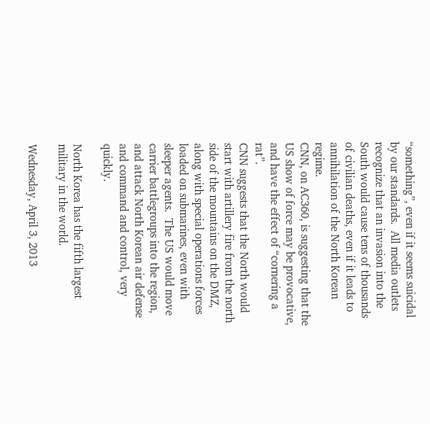“something”, even if it seems suicidal by our standards.  All media outlets recognize that an invasion into the South would cause tens of thousands of civilian deaths, even if it leads to annihilation of the North Korean regime.
CNN, on AC360, is suggesting that the US show of force may be provocative, and have the effect of “cornering a rat”.
CNN suggests that the North would start with artillery fire from the north side of the mountains on the DMZ, along with special operations forces loaded on submarines, even with sleeper agents.  The US would move carrier battlegroups into the region, and attack North Korean air defense and command and control, very quickly.

North Korea has the fifth largest military in the world.

Wednesday, April 3, 2013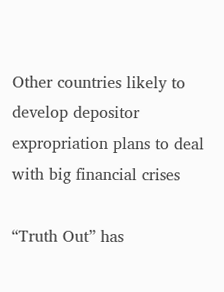Other countries likely to develop depositor expropriation plans to deal with big financial crises

“Truth Out” has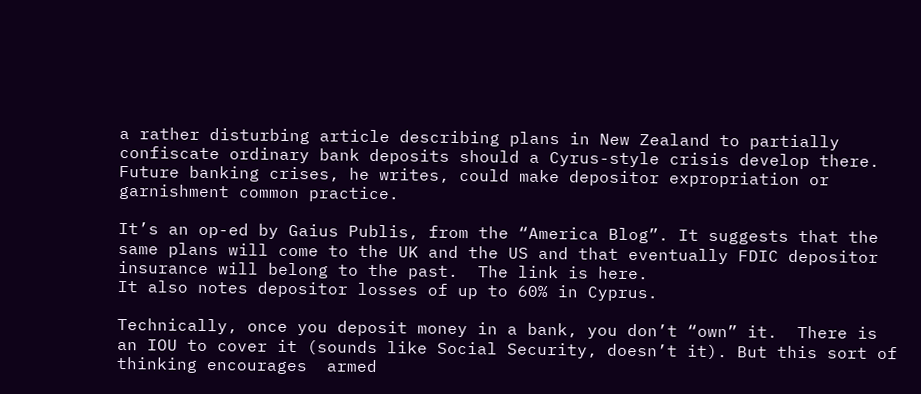a rather disturbing article describing plans in New Zealand to partially confiscate ordinary bank deposits should a Cyrus-style crisis develop there.   Future banking crises, he writes, could make depositor expropriation or garnishment common practice.

It’s an op-ed by Gaius Publis, from the “America Blog”. It suggests that the same plans will come to the UK and the US and that eventually FDIC depositor  insurance will belong to the past.  The link is here.
It also notes depositor losses of up to 60% in Cyprus.

Technically, once you deposit money in a bank, you don’t “own” it.  There is an IOU to cover it (sounds like Social Security, doesn’t it). But this sort of thinking encourages  armed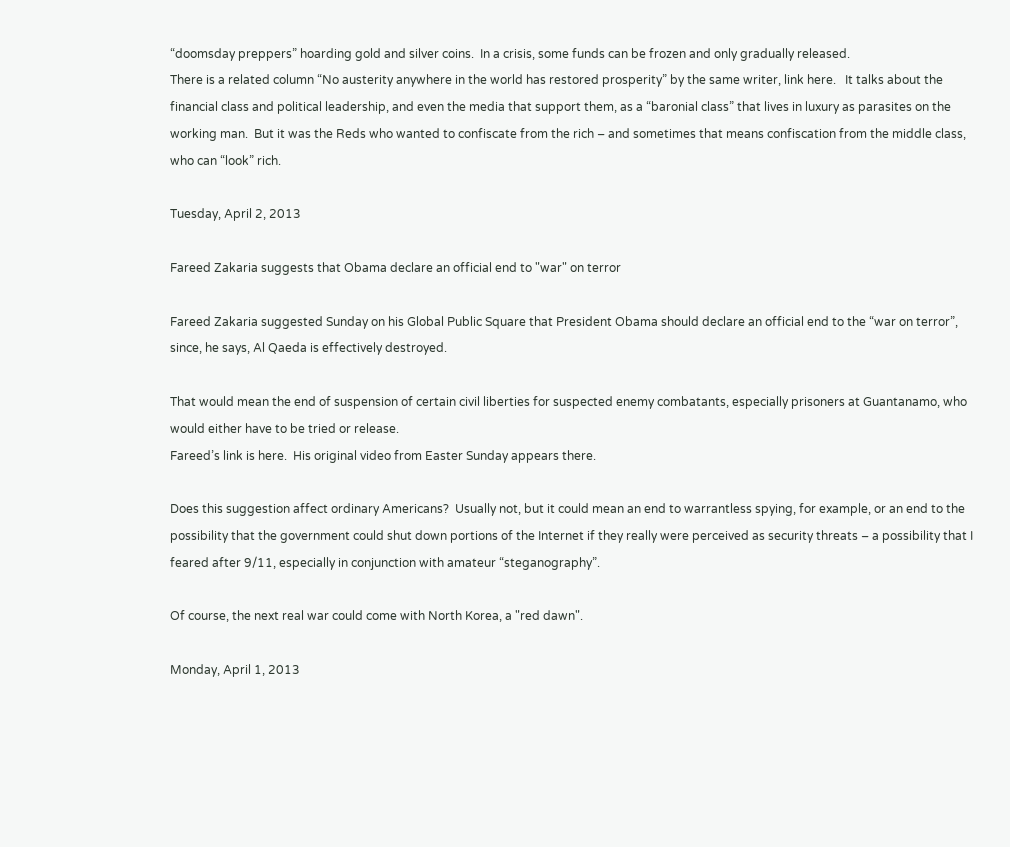“doomsday preppers” hoarding gold and silver coins.  In a crisis, some funds can be frozen and only gradually released.
There is a related column “No austerity anywhere in the world has restored prosperity” by the same writer, link here.   It talks about the financial class and political leadership, and even the media that support them, as a “baronial class” that lives in luxury as parasites on the working man.  But it was the Reds who wanted to confiscate from the rich – and sometimes that means confiscation from the middle class, who can “look” rich.

Tuesday, April 2, 2013

Fareed Zakaria suggests that Obama declare an official end to "war" on terror

Fareed Zakaria suggested Sunday on his Global Public Square that President Obama should declare an official end to the “war on terror”, since, he says, Al Qaeda is effectively destroyed.

That would mean the end of suspension of certain civil liberties for suspected enemy combatants, especially prisoners at Guantanamo, who would either have to be tried or release.
Fareed’s link is here.  His original video from Easter Sunday appears there.

Does this suggestion affect ordinary Americans?  Usually not, but it could mean an end to warrantless spying, for example, or an end to the possibility that the government could shut down portions of the Internet if they really were perceived as security threats – a possibility that I feared after 9/11, especially in conjunction with amateur “steganography”.

Of course, the next real war could come with North Korea, a "red dawn".

Monday, April 1, 2013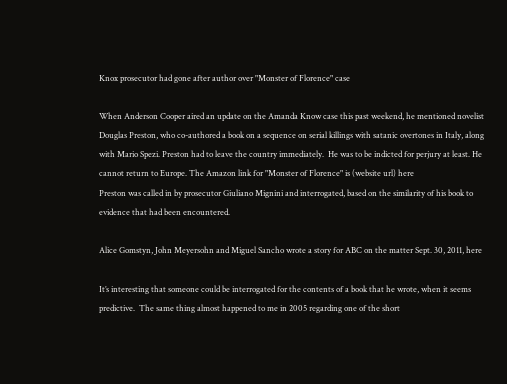Knox prosecutor had gone after author over "Monster of Florence" case

When Anderson Cooper aired an update on the Amanda Know case this past weekend, he mentioned novelist Douglas Preston, who co-authored a book on a sequence on serial killings with satanic overtones in Italy, along with Mario Spezi. Preston had to leave the country immediately.  He was to be indicted for perjury at least. He cannot return to Europe. The Amazon link for "Monster of Florence" is (website url) here
Preston was called in by prosecutor Giuliano Mignini and interrogated, based on the similarity of his book to evidence that had been encountered.

Alice Gomstyn, John Meyersohn and Miguel Sancho wrote a story for ABC on the matter Sept. 30, 2011, here

It’s interesting that someone could be interrogated for the contents of a book that he wrote, when it seems predictive.  The same thing almost happened to me in 2005 regarding one of the short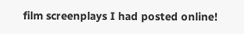film screenplays I had posted online!